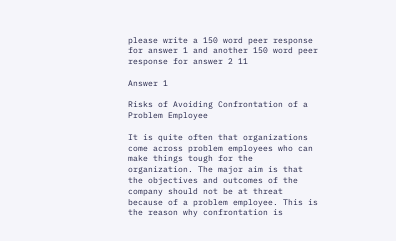please write a 150 word peer response for answer 1 and another 150 word peer response for answer 2 11

Answer 1

Risks of Avoiding Confrontation of a Problem Employee

It is quite often that organizations come across problem employees who can make things tough for the organization. The major aim is that the objectives and outcomes of the company should not be at threat because of a problem employee. This is the reason why confrontation is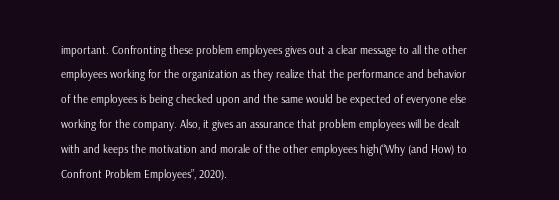important. Confronting these problem employees gives out a clear message to all the other employees working for the organization as they realize that the performance and behavior of the employees is being checked upon and the same would be expected of everyone else working for the company. Also, it gives an assurance that problem employees will be dealt with and keeps the motivation and morale of the other employees high(“Why (and How) to Confront Problem Employees”, 2020).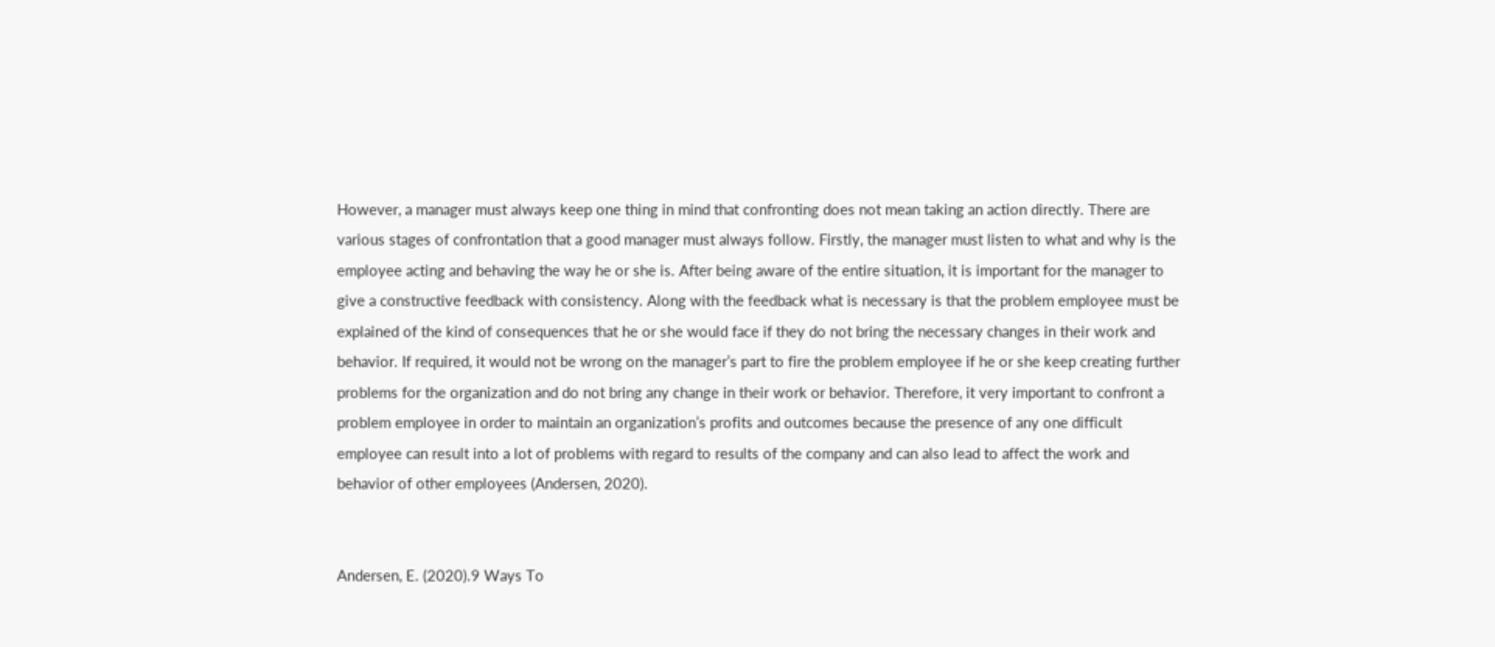However, a manager must always keep one thing in mind that confronting does not mean taking an action directly. There are various stages of confrontation that a good manager must always follow. Firstly, the manager must listen to what and why is the employee acting and behaving the way he or she is. After being aware of the entire situation, it is important for the manager to give a constructive feedback with consistency. Along with the feedback what is necessary is that the problem employee must be explained of the kind of consequences that he or she would face if they do not bring the necessary changes in their work and behavior. If required, it would not be wrong on the manager’s part to fire the problem employee if he or she keep creating further problems for the organization and do not bring any change in their work or behavior. Therefore, it very important to confront a problem employee in order to maintain an organization’s profits and outcomes because the presence of any one difficult employee can result into a lot of problems with regard to results of the company and can also lead to affect the work and behavior of other employees (Andersen, 2020).


Andersen, E. (2020).9 Ways To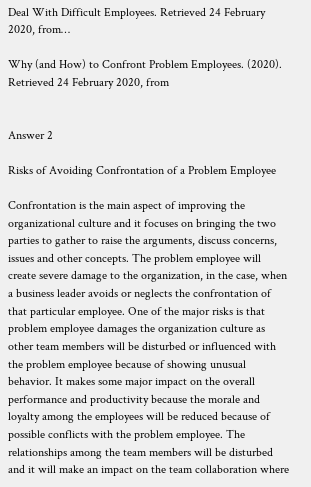Deal With Difficult Employees. Retrieved 24 February 2020, from…

Why (and How) to Confront Problem Employees. (2020). Retrieved 24 February 2020, from


Answer 2

Risks of Avoiding Confrontation of a Problem Employee

Confrontation is the main aspect of improving the organizational culture and it focuses on bringing the two parties to gather to raise the arguments, discuss concerns, issues and other concepts. The problem employee will create severe damage to the organization, in the case, when a business leader avoids or neglects the confrontation of that particular employee. One of the major risks is that problem employee damages the organization culture as other team members will be disturbed or influenced with the problem employee because of showing unusual behavior. It makes some major impact on the overall performance and productivity because the morale and loyalty among the employees will be reduced because of possible conflicts with the problem employee. The relationships among the team members will be disturbed and it will make an impact on the team collaboration where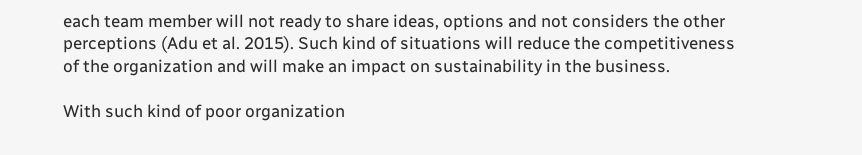each team member will not ready to share ideas, options and not considers the other perceptions (Adu et al. 2015). Such kind of situations will reduce the competitiveness of the organization and will make an impact on sustainability in the business.

With such kind of poor organization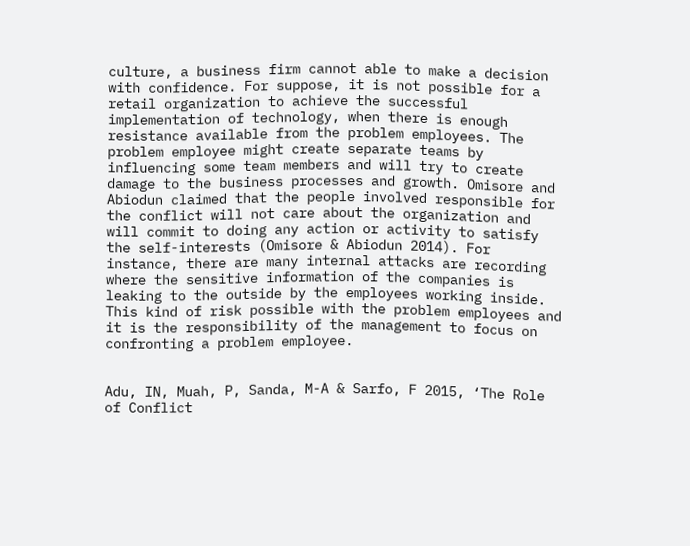culture, a business firm cannot able to make a decision with confidence. For suppose, it is not possible for a retail organization to achieve the successful implementation of technology, when there is enough resistance available from the problem employees. The problem employee might create separate teams by influencing some team members and will try to create damage to the business processes and growth. Omisore and Abiodun claimed that the people involved responsible for the conflict will not care about the organization and will commit to doing any action or activity to satisfy the self-interests (Omisore & Abiodun 2014). For instance, there are many internal attacks are recording where the sensitive information of the companies is leaking to the outside by the employees working inside. This kind of risk possible with the problem employees and it is the responsibility of the management to focus on confronting a problem employee.


Adu, IN, Muah, P, Sanda, M-A & Sarfo, F 2015, ‘The Role of Conflict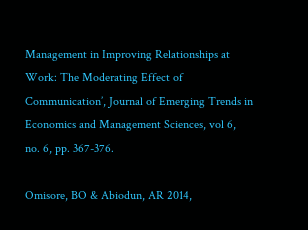Management in Improving Relationships at Work: The Moderating Effect of Communication’, Journal of Emerging Trends in Economics and Management Sciences, vol 6, no. 6, pp. 367-376.

Omisore, BO & Abiodun, AR 2014,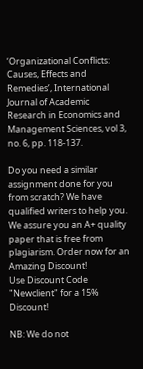‘Organizational Conflicts: Causes, Effects and Remedies’, International Journal of Academic Research in Economics and Management Sciences, vol 3, no. 6, pp. 118-137.

Do you need a similar assignment done for you from scratch? We have qualified writers to help you. We assure you an A+ quality paper that is free from plagiarism. Order now for an Amazing Discount!
Use Discount Code "Newclient" for a 15% Discount!

NB: We do not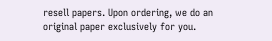resell papers. Upon ordering, we do an original paper exclusively for you.